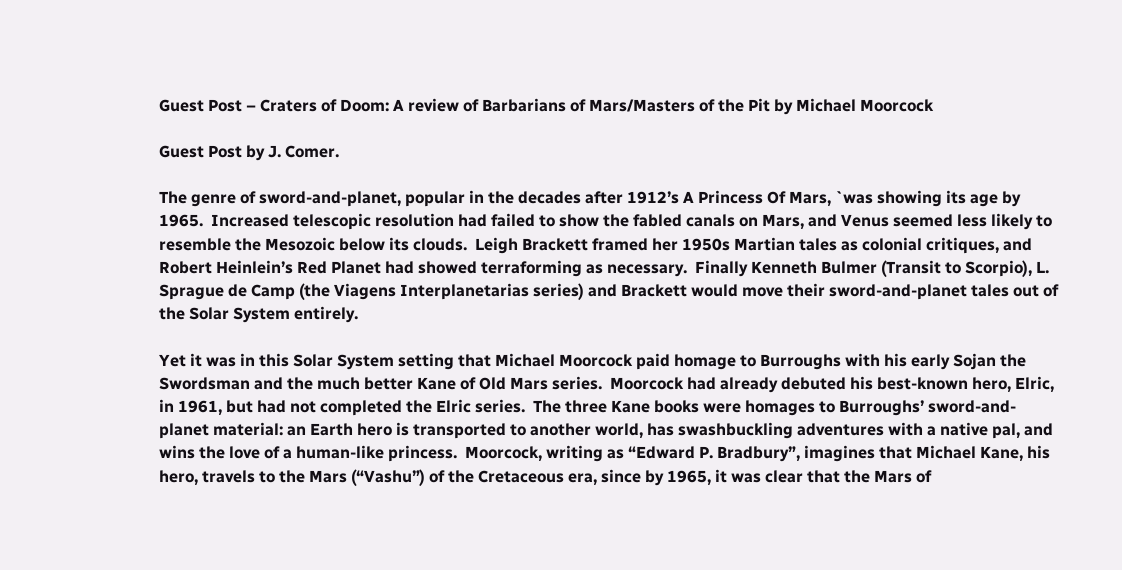Guest Post – Craters of Doom: A review of Barbarians of Mars/Masters of the Pit by Michael Moorcock

Guest Post by J. Comer.

The genre of sword-and-planet, popular in the decades after 1912’s A Princess Of Mars, `was showing its age by 1965.  Increased telescopic resolution had failed to show the fabled canals on Mars, and Venus seemed less likely to resemble the Mesozoic below its clouds.  Leigh Brackett framed her 1950s Martian tales as colonial critiques, and Robert Heinlein’s Red Planet had showed terraforming as necessary.  Finally Kenneth Bulmer (Transit to Scorpio), L. Sprague de Camp (the Viagens Interplanetarias series) and Brackett would move their sword-and-planet tales out of the Solar System entirely.

Yet it was in this Solar System setting that Michael Moorcock paid homage to Burroughs with his early Sojan the Swordsman and the much better Kane of Old Mars series.  Moorcock had already debuted his best-known hero, Elric, in 1961, but had not completed the Elric series.  The three Kane books were homages to Burroughs’ sword-and-planet material: an Earth hero is transported to another world, has swashbuckling adventures with a native pal, and wins the love of a human-like princess.  Moorcock, writing as “Edward P. Bradbury”, imagines that Michael Kane, his hero, travels to the Mars (“Vashu”) of the Cretaceous era, since by 1965, it was clear that the Mars of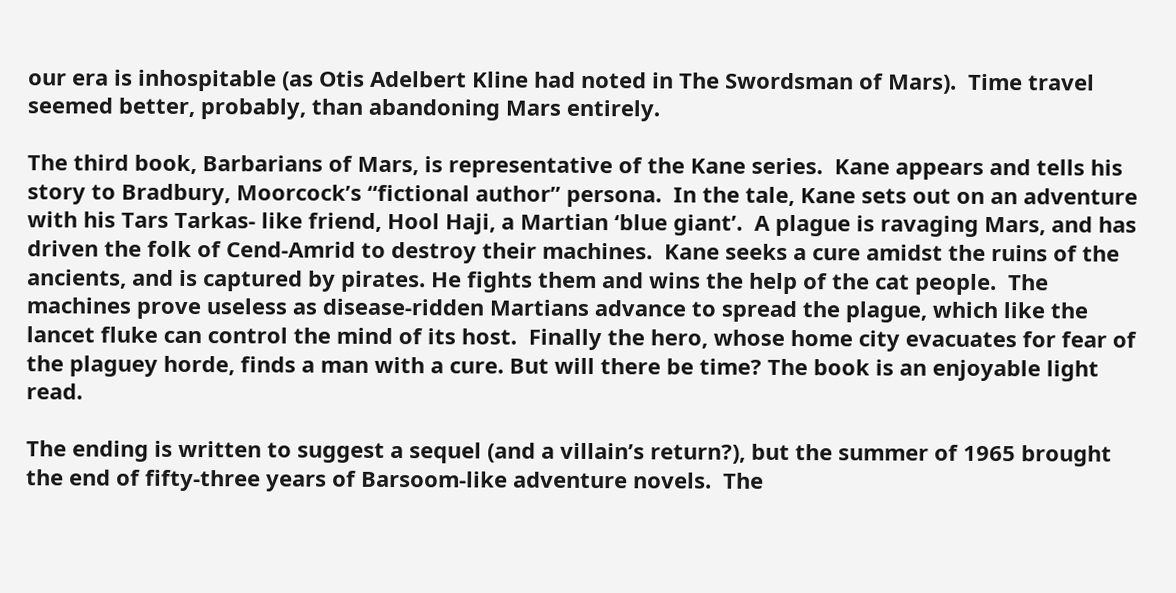our era is inhospitable (as Otis Adelbert Kline had noted in The Swordsman of Mars).  Time travel seemed better, probably, than abandoning Mars entirely.

The third book, Barbarians of Mars, is representative of the Kane series.  Kane appears and tells his story to Bradbury, Moorcock’s “fictional author” persona.  In the tale, Kane sets out on an adventure with his Tars Tarkas- like friend, Hool Haji, a Martian ‘blue giant’.  A plague is ravaging Mars, and has driven the folk of Cend-Amrid to destroy their machines.  Kane seeks a cure amidst the ruins of the ancients, and is captured by pirates. He fights them and wins the help of the cat people.  The machines prove useless as disease-ridden Martians advance to spread the plague, which like the lancet fluke can control the mind of its host.  Finally the hero, whose home city evacuates for fear of the plaguey horde, finds a man with a cure. But will there be time? The book is an enjoyable light read.

The ending is written to suggest a sequel (and a villain’s return?), but the summer of 1965 brought the end of fifty-three years of Barsoom-like adventure novels.  The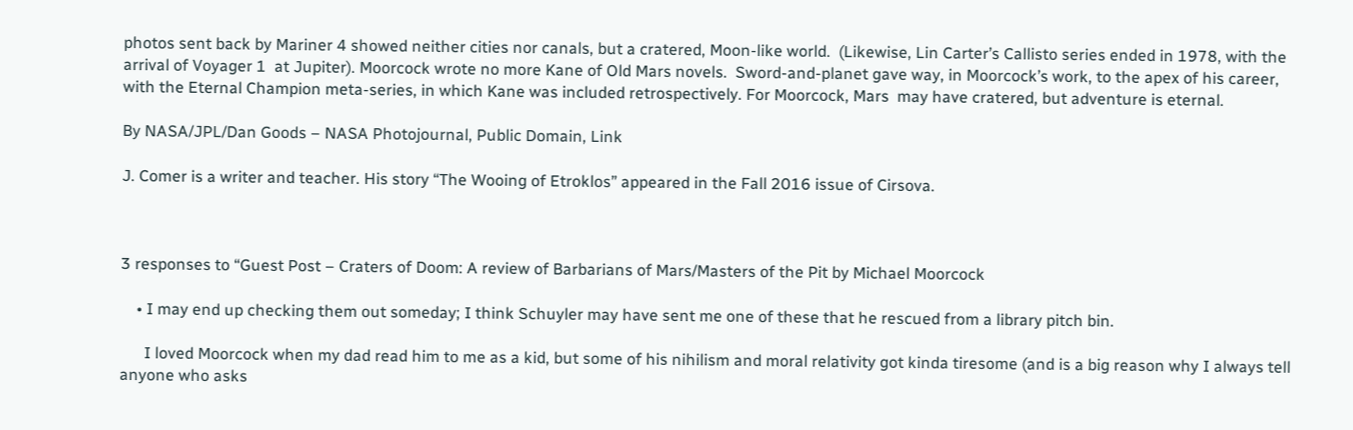photos sent back by Mariner 4 showed neither cities nor canals, but a cratered, Moon-like world.  (Likewise, Lin Carter’s Callisto series ended in 1978, with the arrival of Voyager 1  at Jupiter). Moorcock wrote no more Kane of Old Mars novels.  Sword-and-planet gave way, in Moorcock’s work, to the apex of his career, with the Eternal Champion meta-series, in which Kane was included retrospectively. For Moorcock, Mars  may have cratered, but adventure is eternal.

By NASA/JPL/Dan Goods – NASA Photojournal, Public Domain, Link

J. Comer is a writer and teacher. His story “The Wooing of Etroklos” appeared in the Fall 2016 issue of Cirsova.



3 responses to “Guest Post – Craters of Doom: A review of Barbarians of Mars/Masters of the Pit by Michael Moorcock

    • I may end up checking them out someday; I think Schuyler may have sent me one of these that he rescued from a library pitch bin.

      I loved Moorcock when my dad read him to me as a kid, but some of his nihilism and moral relativity got kinda tiresome (and is a big reason why I always tell anyone who asks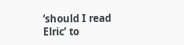‘should I read Elric’ to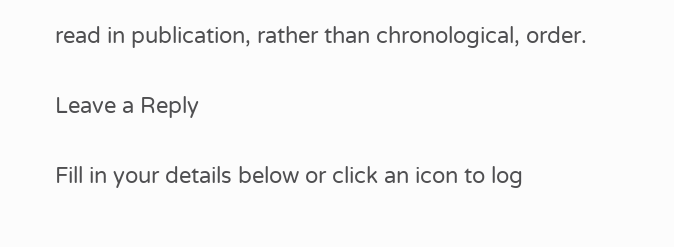read in publication, rather than chronological, order.

Leave a Reply

Fill in your details below or click an icon to log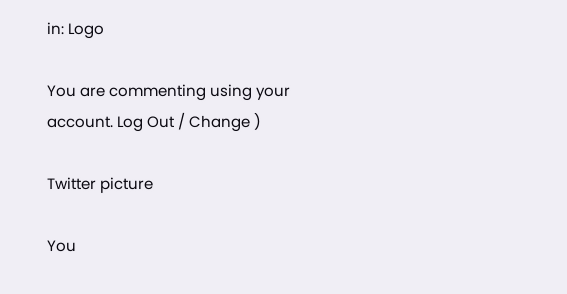in: Logo

You are commenting using your account. Log Out / Change )

Twitter picture

You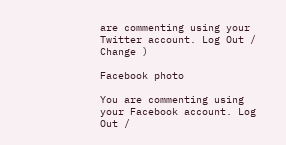are commenting using your Twitter account. Log Out / Change )

Facebook photo

You are commenting using your Facebook account. Log Out /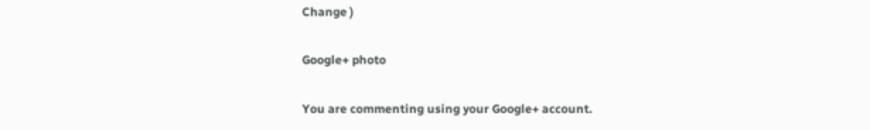Change )

Google+ photo

You are commenting using your Google+ account.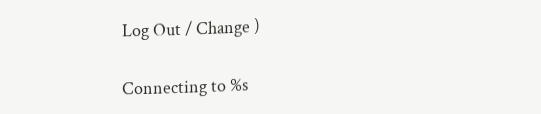Log Out / Change )

Connecting to %s